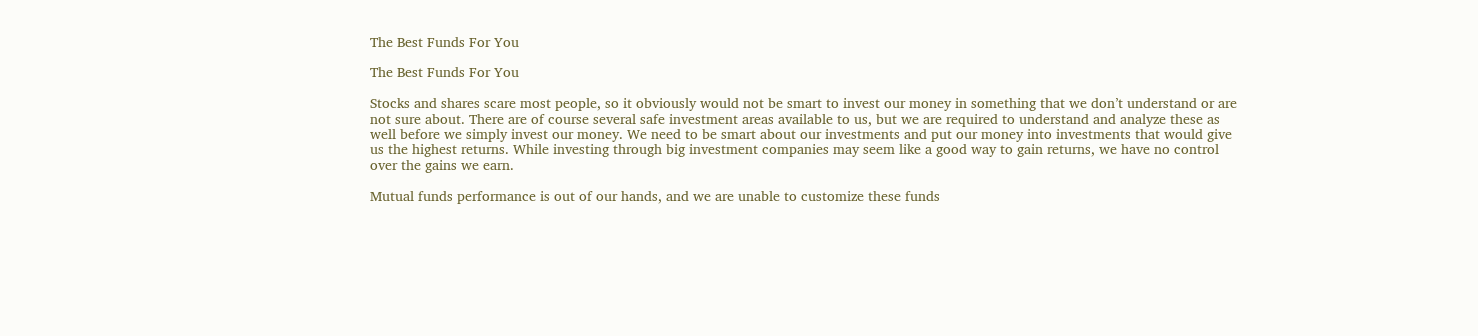The Best Funds For You

The Best Funds For You

Stocks and shares scare most people, so it obviously would not be smart to invest our money in something that we don’t understand or are not sure about. There are of course several safe investment areas available to us, but we are required to understand and analyze these as well before we simply invest our money. We need to be smart about our investments and put our money into investments that would give us the highest returns. While investing through big investment companies may seem like a good way to gain returns, we have no control over the gains we earn.

Mutual funds performance is out of our hands, and we are unable to customize these funds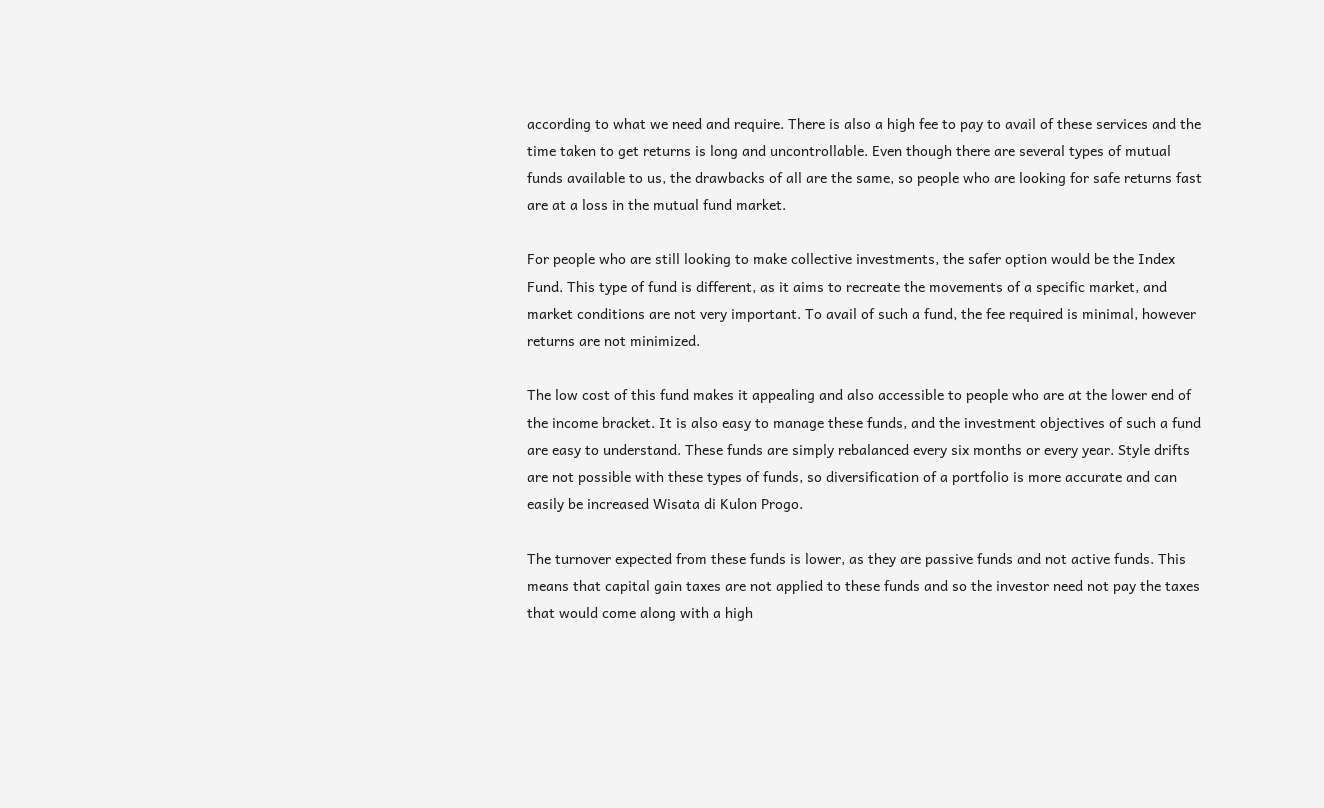according to what we need and require. There is also a high fee to pay to avail of these services and the time taken to get returns is long and uncontrollable. Even though there are several types of mutual funds available to us, the drawbacks of all are the same, so people who are looking for safe returns fast are at a loss in the mutual fund market.

For people who are still looking to make collective investments, the safer option would be the Index Fund. This type of fund is different, as it aims to recreate the movements of a specific market, and market conditions are not very important. To avail of such a fund, the fee required is minimal, however returns are not minimized.

The low cost of this fund makes it appealing and also accessible to people who are at the lower end of the income bracket. It is also easy to manage these funds, and the investment objectives of such a fund are easy to understand. These funds are simply rebalanced every six months or every year. Style drifts are not possible with these types of funds, so diversification of a portfolio is more accurate and can easily be increased Wisata di Kulon Progo.

The turnover expected from these funds is lower, as they are passive funds and not active funds. This means that capital gain taxes are not applied to these funds and so the investor need not pay the taxes that would come along with a high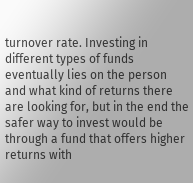turnover rate. Investing in different types of funds eventually lies on the person and what kind of returns there are looking for, but in the end the safer way to invest would be through a fund that offers higher returns with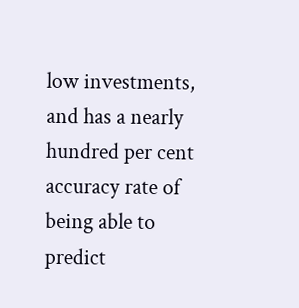low investments, and has a nearly hundred per cent accuracy rate of being able to predict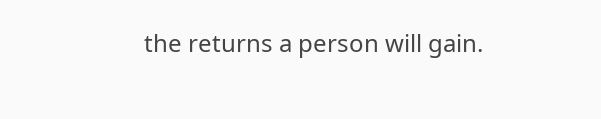the returns a person will gain.